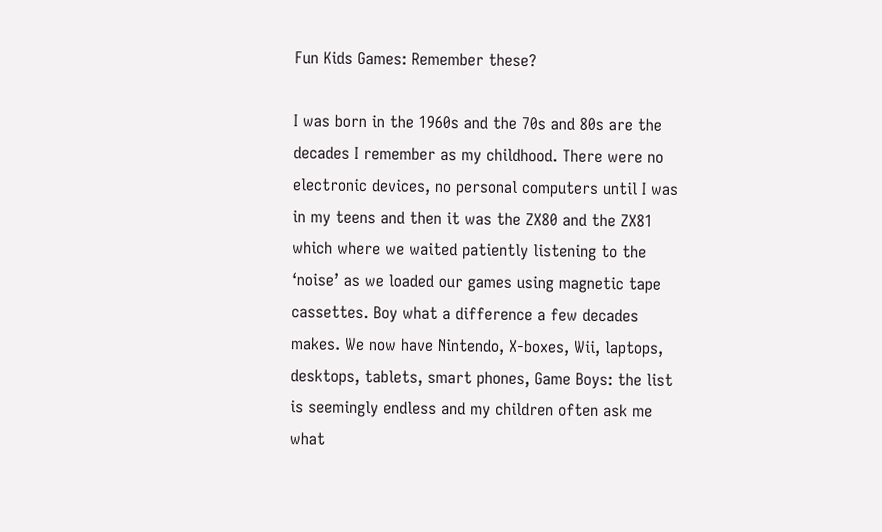Fun Kids Games: Remember these?

I was born in the 1960s and the 70s and 80s are the decades I remember as my childhood. There were no electronic devices, no personal computers until I was in my teens and then it was the ZX80 and the ZX81 which where we waited patiently listening to the ‘noise’ as we loaded our games using magnetic tape cassettes. Boy what a difference a few decades makes. We now have Nintendo, X-boxes, Wii, laptops, desktops, tablets, smart phones, Game Boys: the list is seemingly endless and my children often ask me what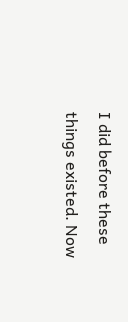I did before these things existed. Now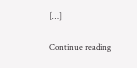[…]

Continue reading